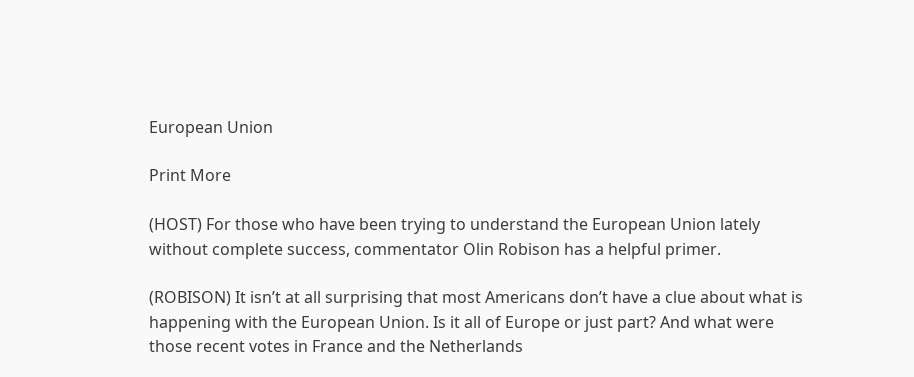European Union

Print More

(HOST) For those who have been trying to understand the European Union lately without complete success, commentator Olin Robison has a helpful primer.

(ROBISON) It isn’t at all surprising that most Americans don’t have a clue about what is happening with the European Union. Is it all of Europe or just part? And what were those recent votes in France and the Netherlands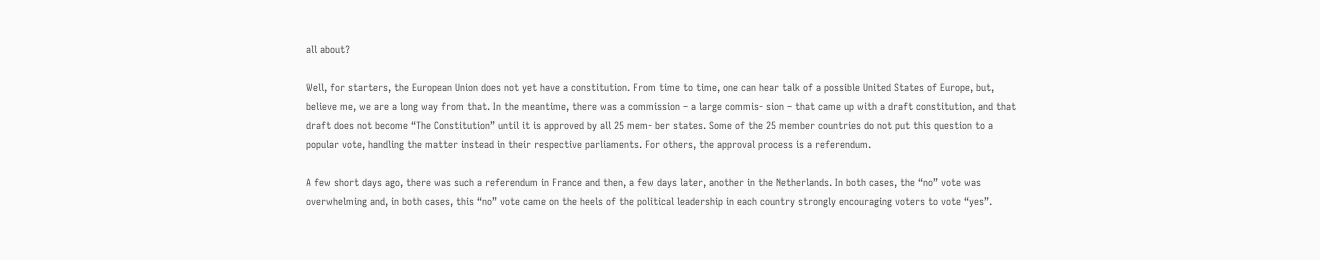all about?

Well, for starters, the European Union does not yet have a constitution. From time to time, one can hear talk of a possible United States of Europe, but, believe me, we are a long way from that. In the meantime, there was a commission – a large commis- sion – that came up with a draft constitution, and that draft does not become “The Constitution” until it is approved by all 25 mem- ber states. Some of the 25 member countries do not put this question to a popular vote, handling the matter instead in their respective parliaments. For others, the approval process is a referendum.

A few short days ago, there was such a referendum in France and then, a few days later, another in the Netherlands. In both cases, the “no” vote was overwhelming and, in both cases, this “no” vote came on the heels of the political leadership in each country strongly encouraging voters to vote “yes”.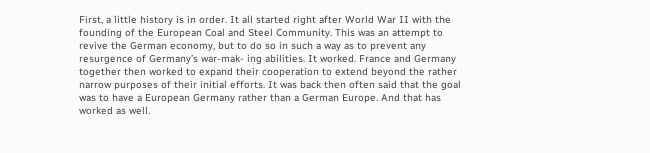First, a little history is in order. It all started right after World War II with the founding of the European Coal and Steel Community. This was an attempt to revive the German economy, but to do so in such a way as to prevent any resurgence of Germany’s war-mak- ing abilities. It worked. France and Germany together then worked to expand their cooperation to extend beyond the rather narrow purposes of their initial efforts. It was back then often said that the goal was to have a European Germany rather than a German Europe. And that has worked as well.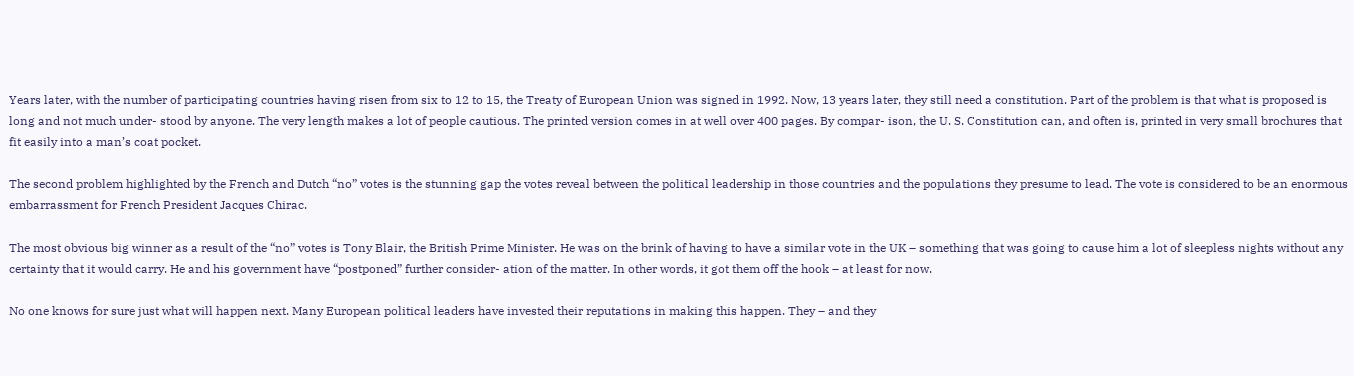Years later, with the number of participating countries having risen from six to 12 to 15, the Treaty of European Union was signed in 1992. Now, 13 years later, they still need a constitution. Part of the problem is that what is proposed is long and not much under- stood by anyone. The very length makes a lot of people cautious. The printed version comes in at well over 400 pages. By compar- ison, the U. S. Constitution can, and often is, printed in very small brochures that fit easily into a man’s coat pocket.

The second problem highlighted by the French and Dutch “no” votes is the stunning gap the votes reveal between the political leadership in those countries and the populations they presume to lead. The vote is considered to be an enormous embarrassment for French President Jacques Chirac.

The most obvious big winner as a result of the “no” votes is Tony Blair, the British Prime Minister. He was on the brink of having to have a similar vote in the UK – something that was going to cause him a lot of sleepless nights without any certainty that it would carry. He and his government have “postponed” further consider- ation of the matter. In other words, it got them off the hook – at least for now.

No one knows for sure just what will happen next. Many European political leaders have invested their reputations in making this happen. They – and they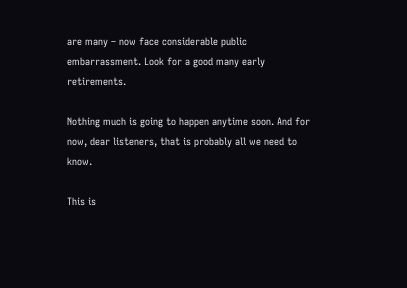are many – now face considerable public embarrassment. Look for a good many early retirements.

Nothing much is going to happen anytime soon. And for now, dear listeners, that is probably all we need to know.

This is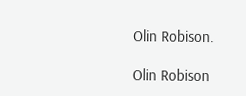Olin Robison.

Olin Robison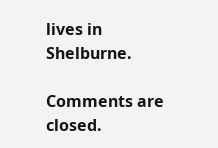lives in Shelburne.

Comments are closed.